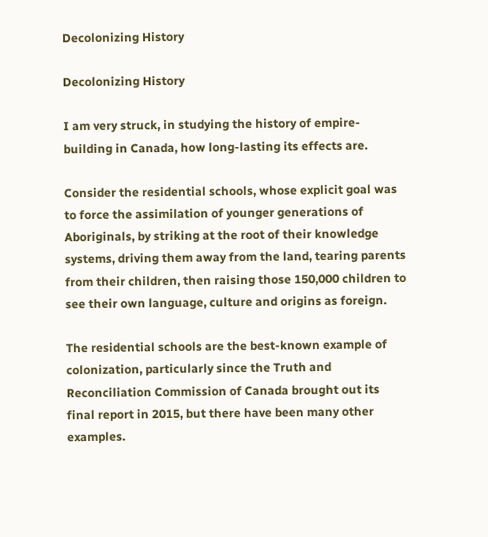Decolonizing History

Decolonizing History

I am very struck, in studying the history of empire-building in Canada, how long-lasting its effects are.

Consider the residential schools, whose explicit goal was to force the assimilation of younger generations of Aboriginals, by striking at the root of their knowledge systems, driving them away from the land, tearing parents from their children, then raising those 150,000 children to see their own language, culture and origins as foreign.

The residential schools are the best-known example of colonization, particularly since the Truth and Reconciliation Commission of Canada brought out its final report in 2015, but there have been many other examples.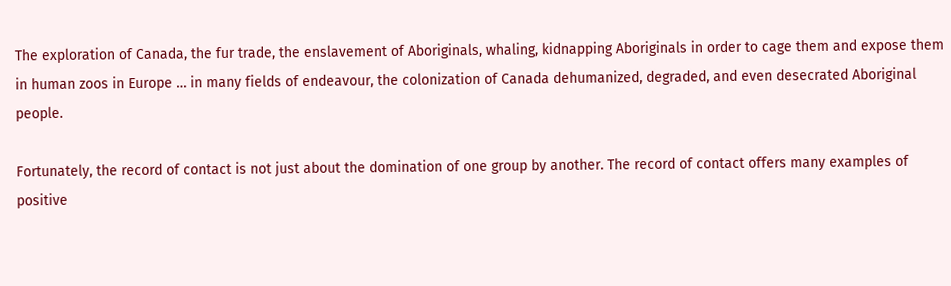The exploration of Canada, the fur trade, the enslavement of Aboriginals, whaling, kidnapping Aboriginals in order to cage them and expose them in human zoos in Europe … in many fields of endeavour, the colonization of Canada dehumanized, degraded, and even desecrated Aboriginal people.

Fortunately, the record of contact is not just about the domination of one group by another. The record of contact offers many examples of positive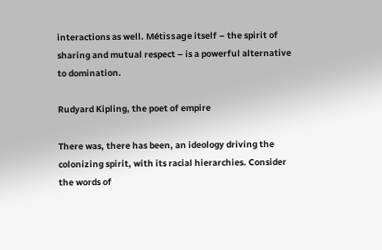interactions as well. Métissage itself – the spirit of sharing and mutual respect – is a powerful alternative to domination.

Rudyard Kipling, the poet of empire

There was, there has been, an ideology driving the colonizing spirit, with its racial hierarchies. Consider the words of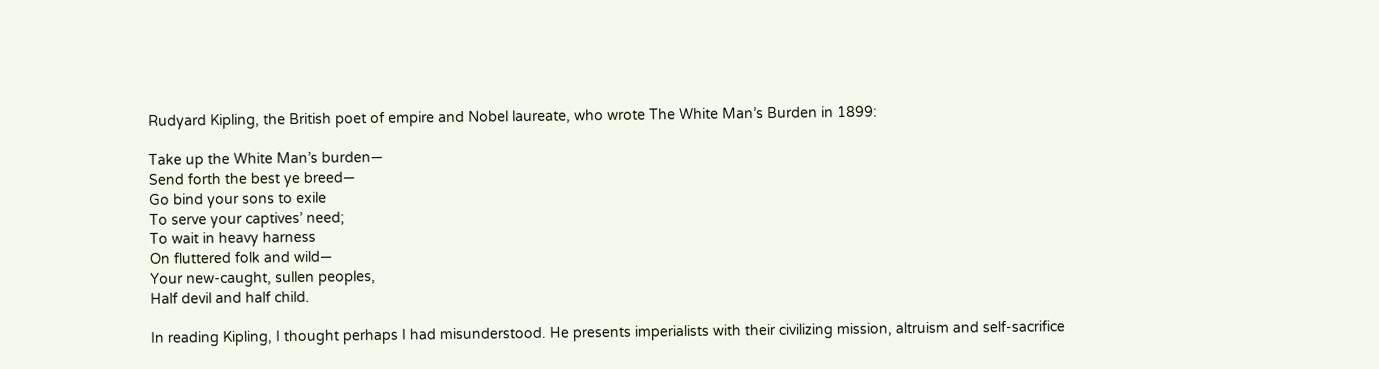Rudyard Kipling, the British poet of empire and Nobel laureate, who wrote The White Man’s Burden in 1899:

Take up the White Man’s burden—
Send forth the best ye breed—
Go bind your sons to exile
To serve your captives’ need;
To wait in heavy harness
On fluttered folk and wild—
Your new-caught, sullen peoples,
Half devil and half child.

In reading Kipling, I thought perhaps I had misunderstood. He presents imperialists with their civilizing mission, altruism and self-sacrifice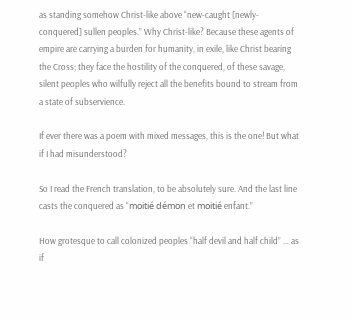as standing somehow Christ-like above “new-caught [newly-conquered] sullen peoples.” Why Christ-like? Because these agents of empire are carrying a burden for humanity, in exile, like Christ bearing the Cross; they face the hostility of the conquered, of these savage, silent peoples who wilfully reject all the benefits bound to stream from a state of subservience.

If ever there was a poem with mixed messages, this is the one! But what if I had misunderstood?

So I read the French translation, to be absolutely sure. And the last line casts the conquered as “moitié démon et moitié enfant.”

How grotesque to call colonized peoples “half devil and half child” … as if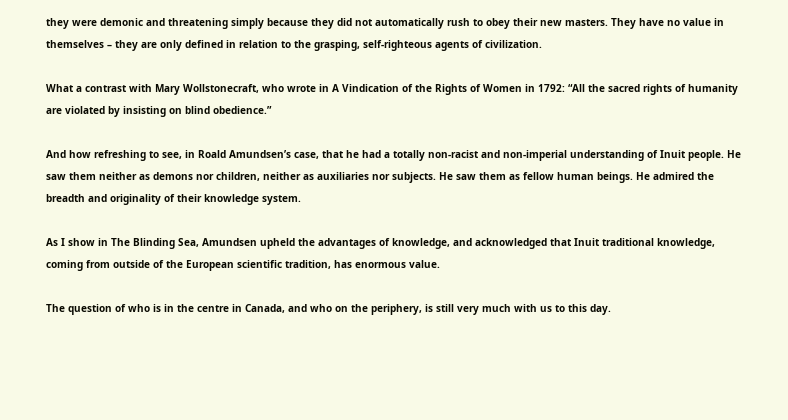they were demonic and threatening simply because they did not automatically rush to obey their new masters. They have no value in themselves – they are only defined in relation to the grasping, self-righteous agents of civilization.

What a contrast with Mary Wollstonecraft, who wrote in A Vindication of the Rights of Women in 1792: “All the sacred rights of humanity are violated by insisting on blind obedience.”

And how refreshing to see, in Roald Amundsen’s case, that he had a totally non-racist and non-imperial understanding of Inuit people. He saw them neither as demons nor children, neither as auxiliaries nor subjects. He saw them as fellow human beings. He admired the breadth and originality of their knowledge system.

As I show in The Blinding Sea, Amundsen upheld the advantages of knowledge, and acknowledged that Inuit traditional knowledge, coming from outside of the European scientific tradition, has enormous value.

The question of who is in the centre in Canada, and who on the periphery, is still very much with us to this day.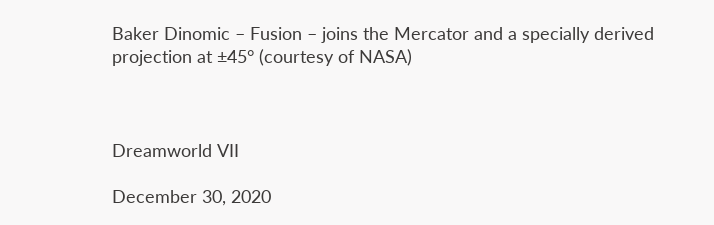Baker Dinomic – Fusion – joins the Mercator and a specially derived projection at ±45° (courtesy of NASA)



Dreamworld VII

December 30, 2020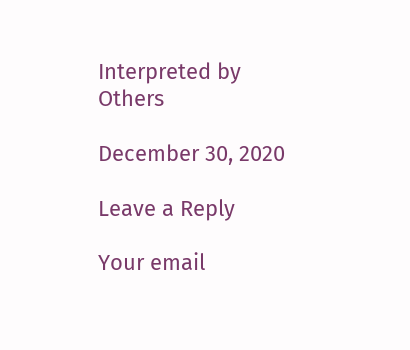Interpreted by Others

December 30, 2020

Leave a Reply

Your email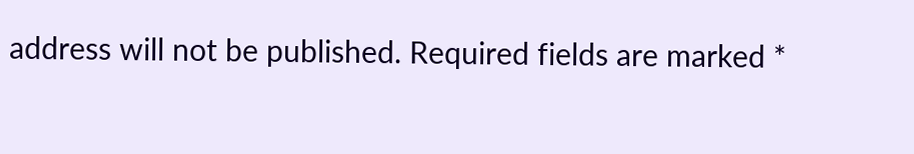address will not be published. Required fields are marked *